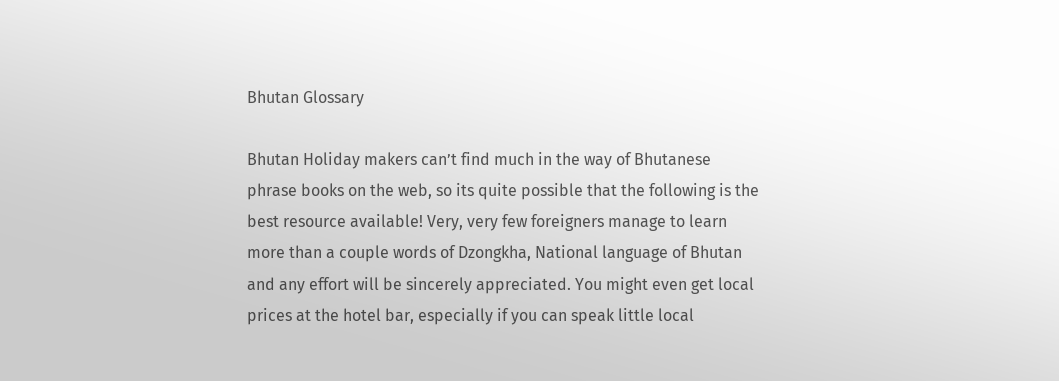Bhutan Glossary

Bhutan Holiday makers can’t find much in the way of Bhutanese phrase books on the web, so its quite possible that the following is the best resource available! Very, very few foreigners manage to learn more than a couple words of Dzongkha, National language of Bhutan and any effort will be sincerely appreciated. You might even get local prices at the hotel bar, especially if you can speak little local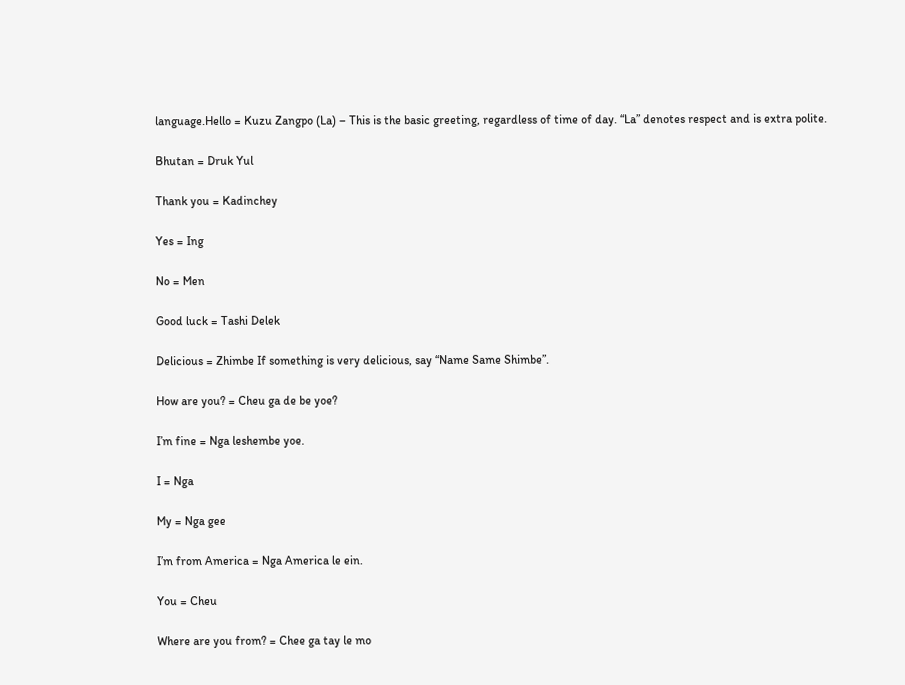language.Hello = Kuzu Zangpo (La) – This is the basic greeting, regardless of time of day. “La” denotes respect and is extra polite.

Bhutan = Druk Yul

Thank you = Kadinchey

Yes = Ing

No = Men

Good luck = Tashi Delek

Delicious = Zhimbe If something is very delicious, say “Name Same Shimbe”.

How are you? = Cheu ga de be yoe?

I’m fine = Nga leshembe yoe.

I = Nga

My = Nga gee

I’m from America = Nga America le ein.

You = Cheu

Where are you from? = Chee ga tay le mo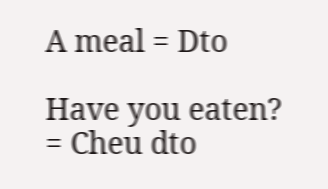A meal = Dto

Have you eaten? = Cheu dto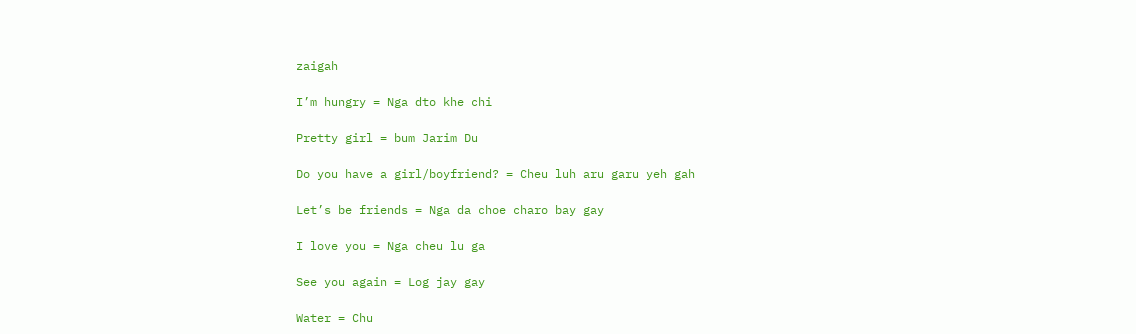zaigah

I’m hungry = Nga dto khe chi

Pretty girl = bum Jarim Du

Do you have a girl/boyfriend? = Cheu luh aru garu yeh gah

Let’s be friends = Nga da choe charo bay gay

I love you = Nga cheu lu ga

See you again = Log jay gay

Water = Chu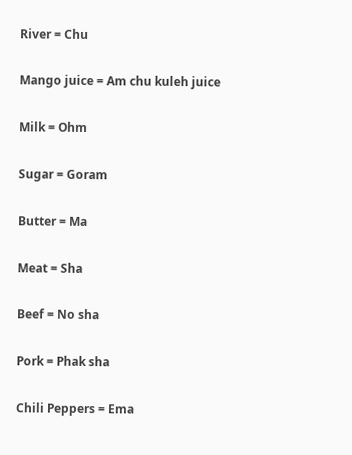River = Chu

Mango juice = Am chu kuleh juice

Milk = Ohm

Sugar = Goram

Butter = Ma

Meat = Sha

Beef = No sha

Pork = Phak sha

Chili Peppers = Ema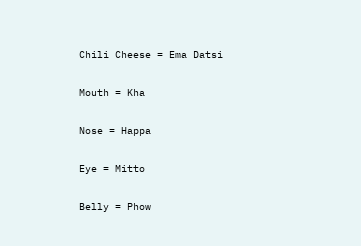Chili Cheese = Ema Datsi

Mouth = Kha

Nose = Happa

Eye = Mitto

Belly = Phow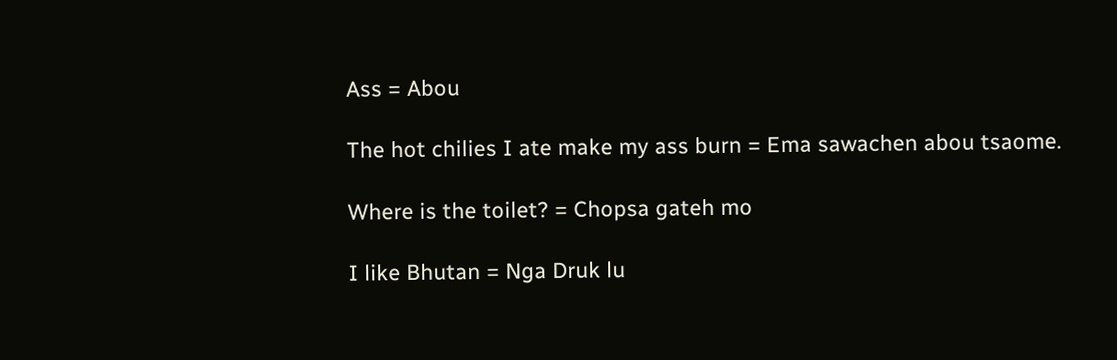Ass = Abou

The hot chilies I ate make my ass burn = Ema sawachen abou tsaome.

Where is the toilet? = Chopsa gateh mo

I like Bhutan = Nga Druk lu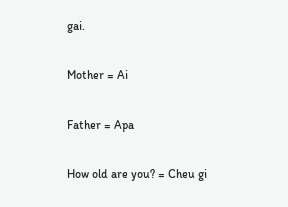gai.

Mother = Ai

Father = Apa

How old are you? = Cheu gi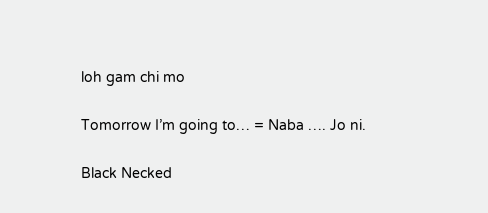loh gam chi mo

Tomorrow I’m going to… = Naba …. Jo ni.

Black Necked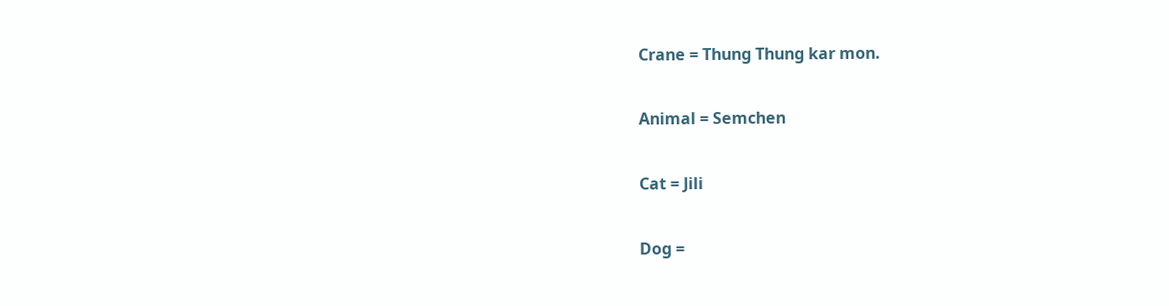Crane = Thung Thung kar mon.

Animal = Semchen

Cat = Jili

Dog =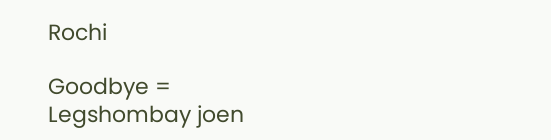Rochi

Goodbye = Legshombay joen